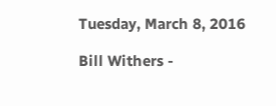Tuesday, March 8, 2016

Bill Withers -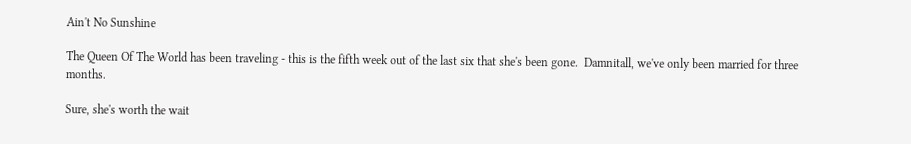Ain't No Sunshine

The Queen Of The World has been traveling - this is the fifth week out of the last six that she's been gone.  Damnitall, we've only been married for three months.

Sure, she's worth the wait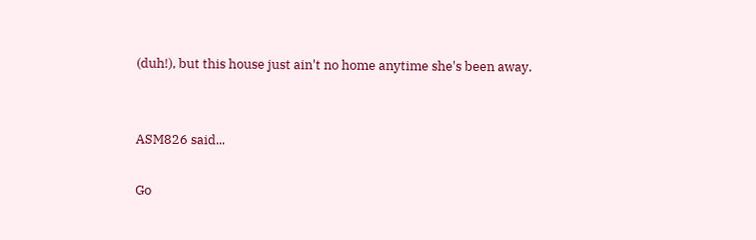(duh!), but this house just ain't no home anytime she's been away.


ASM826 said...

Go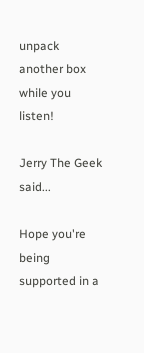unpack another box while you listen!

Jerry The Geek said...

Hope you're being supported in a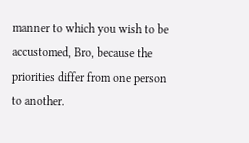manner to which you wish to be accustomed, Bro, because the priorities differ from one person to another.